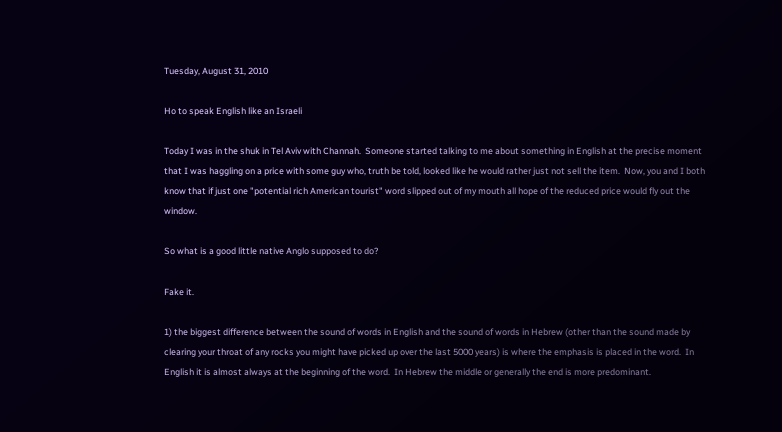Tuesday, August 31, 2010

Ho to speak English like an Israeli

Today I was in the shuk in Tel Aviv with Channah.  Someone started talking to me about something in English at the precise moment that I was haggling on a price with some guy who, truth be told, looked like he would rather just not sell the item.  Now, you and I both know that if just one "potential rich American tourist" word slipped out of my mouth all hope of the reduced price would fly out the window.

So what is a good little native Anglo supposed to do?

Fake it.

1) the biggest difference between the sound of words in English and the sound of words in Hebrew (other than the sound made by clearing your throat of any rocks you might have picked up over the last 5000 years) is where the emphasis is placed in the word.  In English it is almost always at the beginning of the word.  In Hebrew the middle or generally the end is more predominant.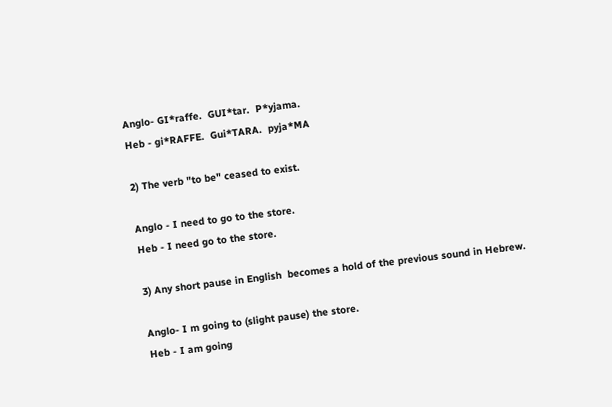Anglo- GI*raffe.  GUI*tar.  P*yjama.
Heb - gi*RAFFE.  Gui*TARA.  pyja*MA

2) The verb "to be" ceased to exist.

Anglo - I need to go to the store.
Heb - I need go to the store.

3) Any short pause in English  becomes a hold of the previous sound in Hebrew.

Anglo- I m going to (slight pause) the store.
Heb - I am going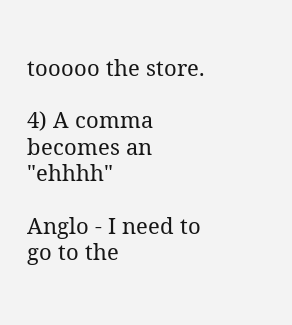tooooo the store.

4) A comma becomes an "ehhhh"

Anglo - I need to go to the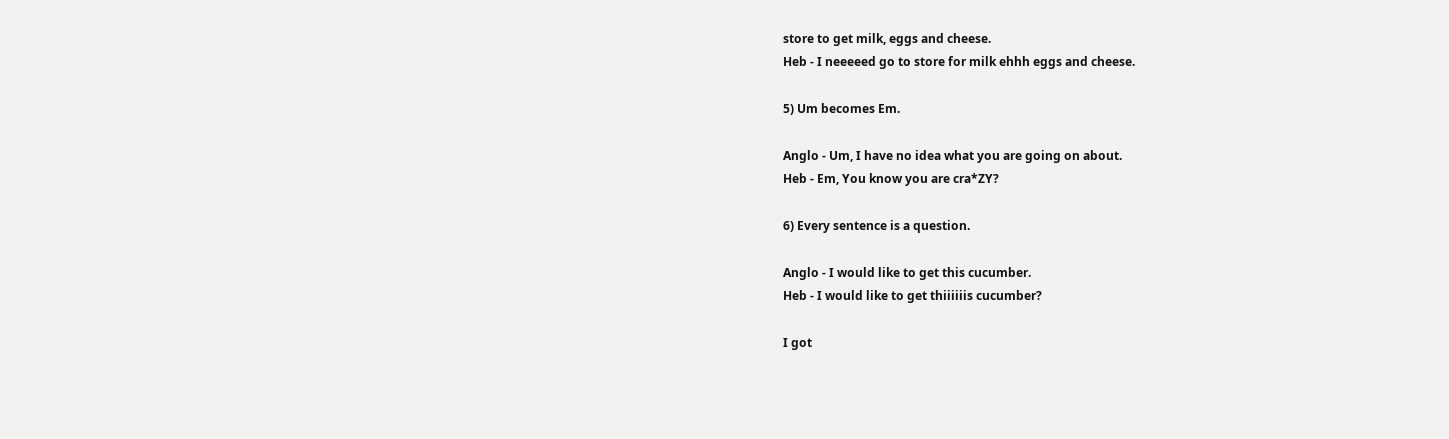store to get milk, eggs and cheese.
Heb - I neeeeed go to store for milk ehhh eggs and cheese.

5) Um becomes Em.

Anglo - Um, I have no idea what you are going on about.
Heb - Em, You know you are cra*ZY?

6) Every sentence is a question.

Anglo - I would like to get this cucumber.
Heb - I would like to get thiiiiiis cucumber?

I got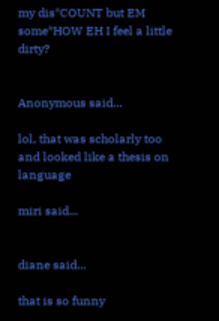my dis*COUNT but EM some*HOW EH I feel a little dirty?


Anonymous said...

lol, that was scholarly too and looked like a thesis on language

miri said...


diane said...

that is so funny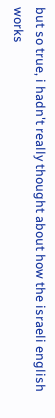but so true, i hadn't really thought about how the israeli english works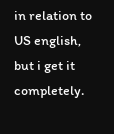in relation to US english, but i get it completely.